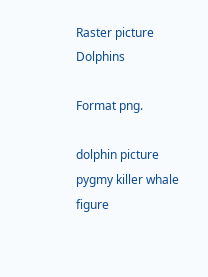Raster picture Dolphins

Format png.

dolphin picture
pygmy killer whale figure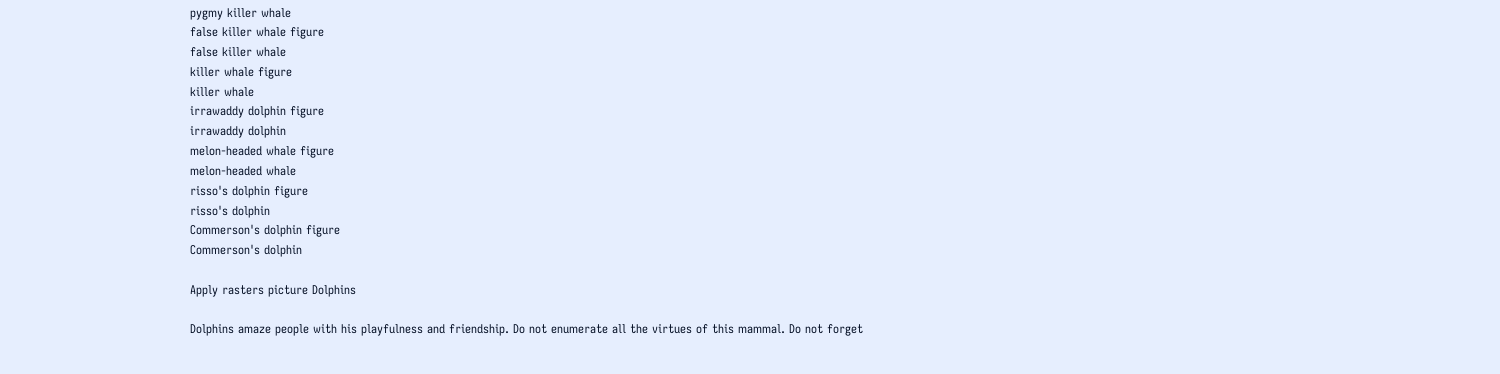pygmy killer whale
false killer whale figure
false killer whale
killer whale figure
killer whale
irrawaddy dolphin figure
irrawaddy dolphin
melon-headed whale figure
melon-headed whale
risso's dolphin figure
risso's dolphin
Commerson's dolphin figure
Commerson's dolphin

Apply rasters picture Dolphins

Dolphins amaze people with his playfulness and friendship. Do not enumerate all the virtues of this mammal. Do not forget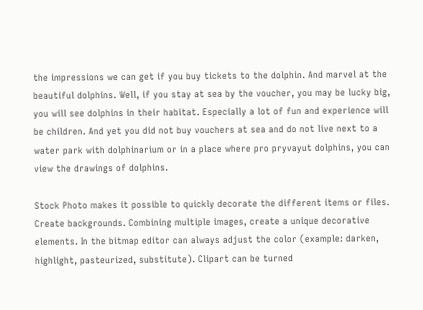the impressions we can get if you buy tickets to the dolphin. And marvel at the beautiful dolphins. Well, if you stay at sea by the voucher, you may be lucky big, you will see dolphins in their habitat. Especially a lot of fun and experience will be children. And yet you did not buy vouchers at sea and do not live next to a water park with dolphinarium or in a place where pro pryvayut dolphins, you can view the drawings of dolphins.

Stock Photo makes it possible to quickly decorate the different items or files. Create backgrounds. Combining multiple images, create a unique decorative elements. In the bitmap editor can always adjust the color (example: darken, highlight, pasteurized, substitute). Clipart can be turned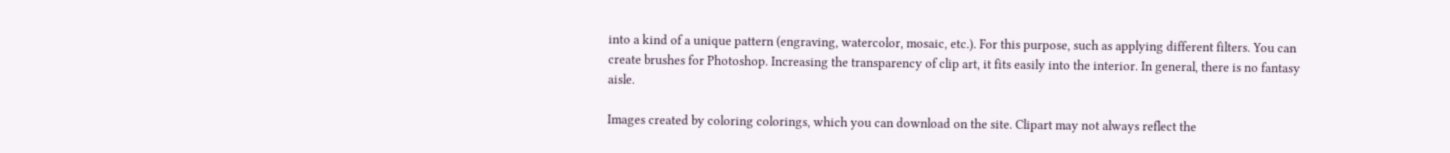into a kind of a unique pattern (engraving, watercolor, mosaic, etc.). For this purpose, such as applying different filters. You can create brushes for Photoshop. Increasing the transparency of clip art, it fits easily into the interior. In general, there is no fantasy aisle.

Images created by coloring colorings, which you can download on the site. Clipart may not always reflect the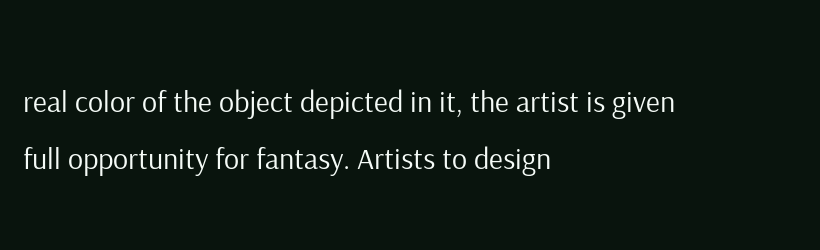real color of the object depicted in it, the artist is given full opportunity for fantasy. Artists to design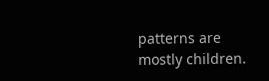patterns are mostly children.